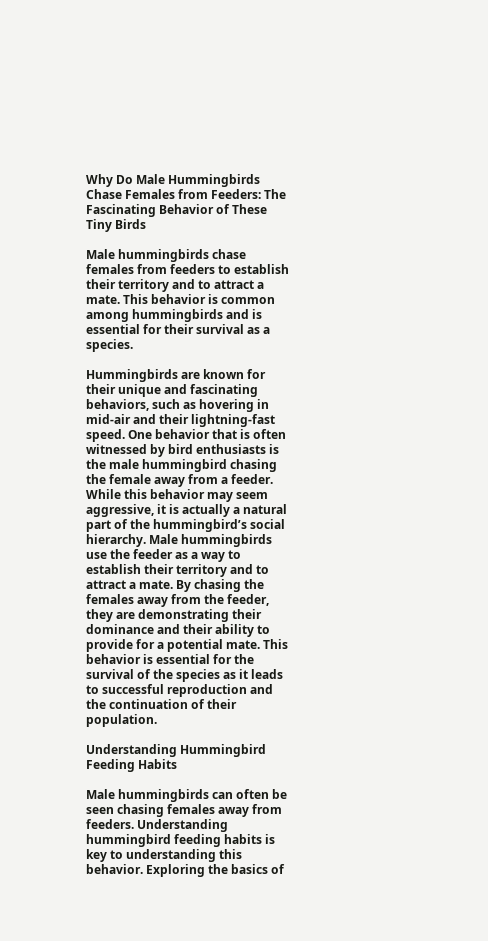Why Do Male Hummingbirds Chase Females from Feeders: The Fascinating Behavior of These Tiny Birds

Male hummingbirds chase females from feeders to establish their territory and to attract a mate. This behavior is common among hummingbirds and is essential for their survival as a species.

Hummingbirds are known for their unique and fascinating behaviors, such as hovering in mid-air and their lightning-fast speed. One behavior that is often witnessed by bird enthusiasts is the male hummingbird chasing the female away from a feeder. While this behavior may seem aggressive, it is actually a natural part of the hummingbird’s social hierarchy. Male hummingbirds use the feeder as a way to establish their territory and to attract a mate. By chasing the females away from the feeder, they are demonstrating their dominance and their ability to provide for a potential mate. This behavior is essential for the survival of the species as it leads to successful reproduction and the continuation of their population.

Understanding Hummingbird Feeding Habits

Male hummingbirds can often be seen chasing females away from feeders. Understanding hummingbird feeding habits is key to understanding this behavior. Exploring the basics of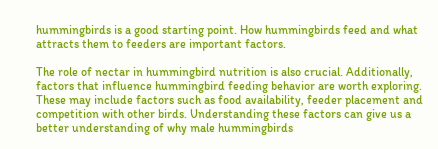hummingbirds is a good starting point. How hummingbirds feed and what attracts them to feeders are important factors.

The role of nectar in hummingbird nutrition is also crucial. Additionally, factors that influence hummingbird feeding behavior are worth exploring. These may include factors such as food availability, feeder placement and competition with other birds. Understanding these factors can give us a better understanding of why male hummingbirds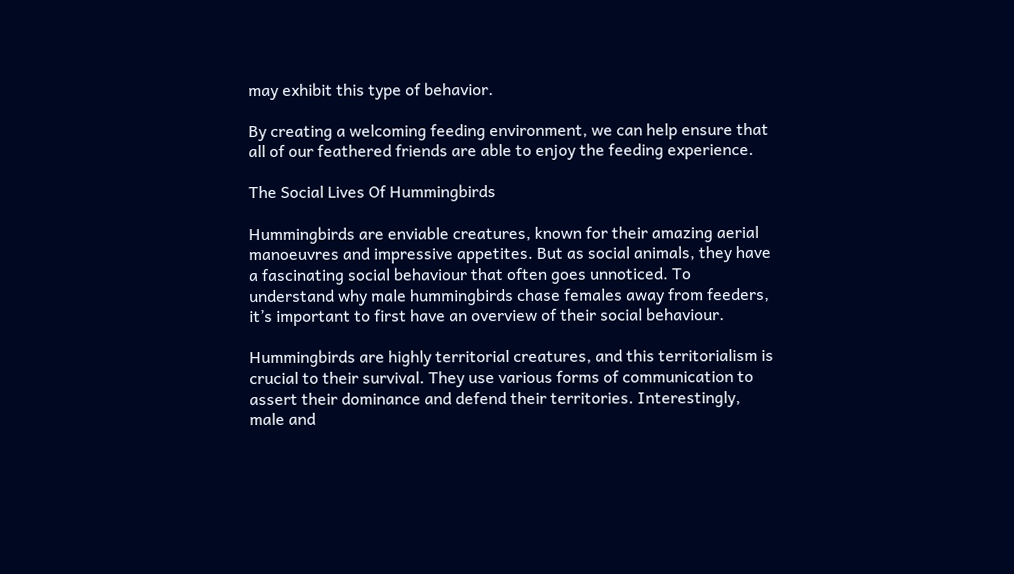may exhibit this type of behavior.

By creating a welcoming feeding environment, we can help ensure that all of our feathered friends are able to enjoy the feeding experience.

The Social Lives Of Hummingbirds

Hummingbirds are enviable creatures, known for their amazing aerial manoeuvres and impressive appetites. But as social animals, they have a fascinating social behaviour that often goes unnoticed. To understand why male hummingbirds chase females away from feeders, it’s important to first have an overview of their social behaviour.

Hummingbirds are highly territorial creatures, and this territorialism is crucial to their survival. They use various forms of communication to assert their dominance and defend their territories. Interestingly, male and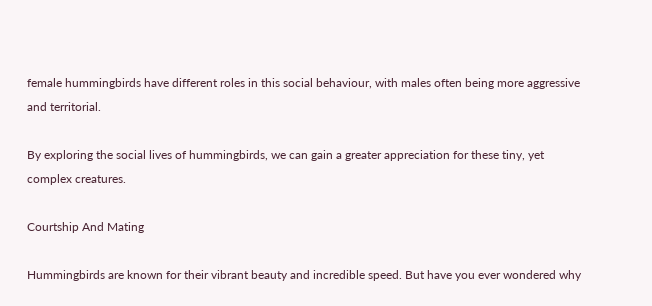female hummingbirds have different roles in this social behaviour, with males often being more aggressive and territorial.

By exploring the social lives of hummingbirds, we can gain a greater appreciation for these tiny, yet complex creatures.

Courtship And Mating

Hummingbirds are known for their vibrant beauty and incredible speed. But have you ever wondered why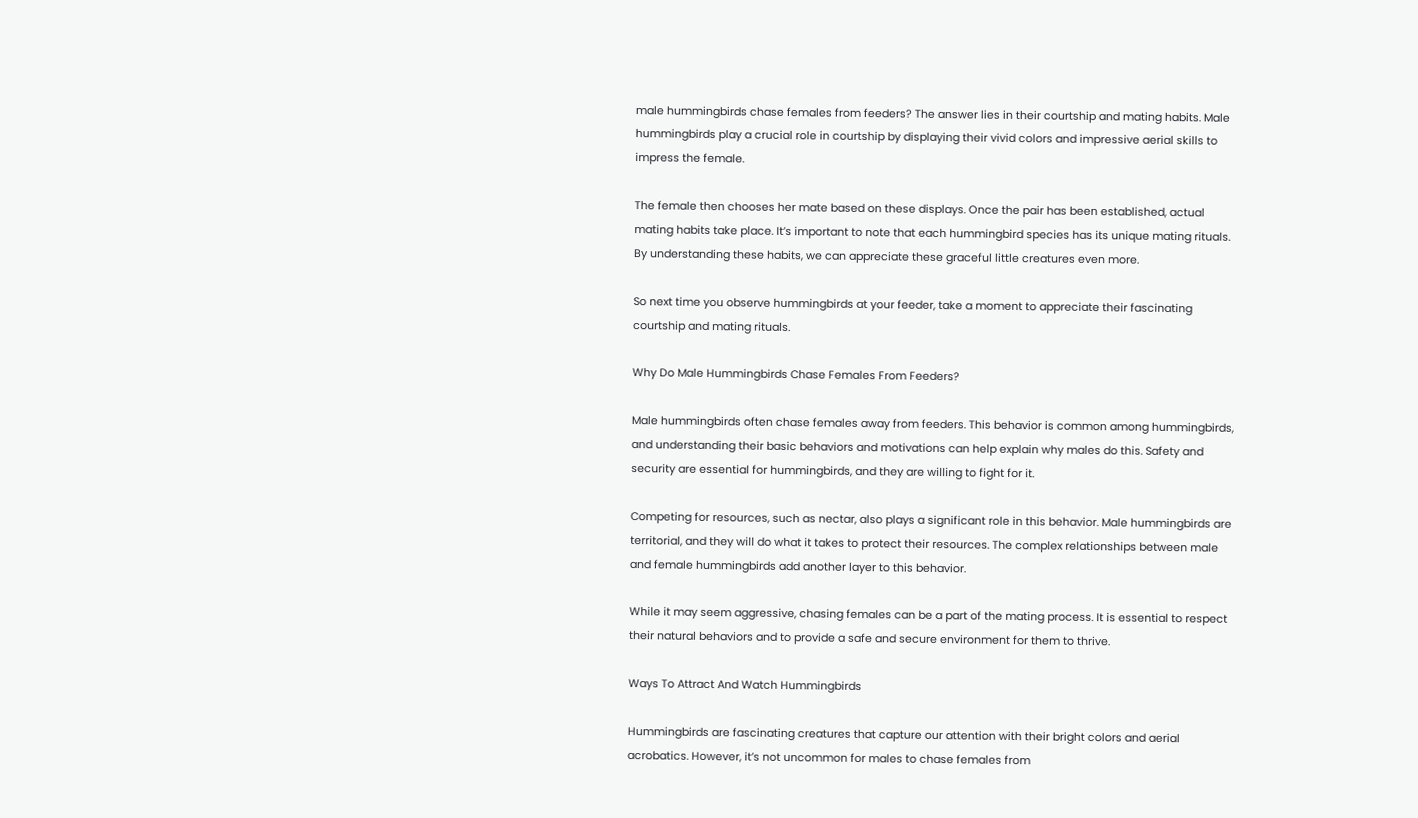male hummingbirds chase females from feeders? The answer lies in their courtship and mating habits. Male hummingbirds play a crucial role in courtship by displaying their vivid colors and impressive aerial skills to impress the female.

The female then chooses her mate based on these displays. Once the pair has been established, actual mating habits take place. It’s important to note that each hummingbird species has its unique mating rituals. By understanding these habits, we can appreciate these graceful little creatures even more.

So next time you observe hummingbirds at your feeder, take a moment to appreciate their fascinating courtship and mating rituals.

Why Do Male Hummingbirds Chase Females From Feeders?

Male hummingbirds often chase females away from feeders. This behavior is common among hummingbirds, and understanding their basic behaviors and motivations can help explain why males do this. Safety and security are essential for hummingbirds, and they are willing to fight for it.

Competing for resources, such as nectar, also plays a significant role in this behavior. Male hummingbirds are territorial, and they will do what it takes to protect their resources. The complex relationships between male and female hummingbirds add another layer to this behavior.

While it may seem aggressive, chasing females can be a part of the mating process. It is essential to respect their natural behaviors and to provide a safe and secure environment for them to thrive.

Ways To Attract And Watch Hummingbirds

Hummingbirds are fascinating creatures that capture our attention with their bright colors and aerial acrobatics. However, it’s not uncommon for males to chase females from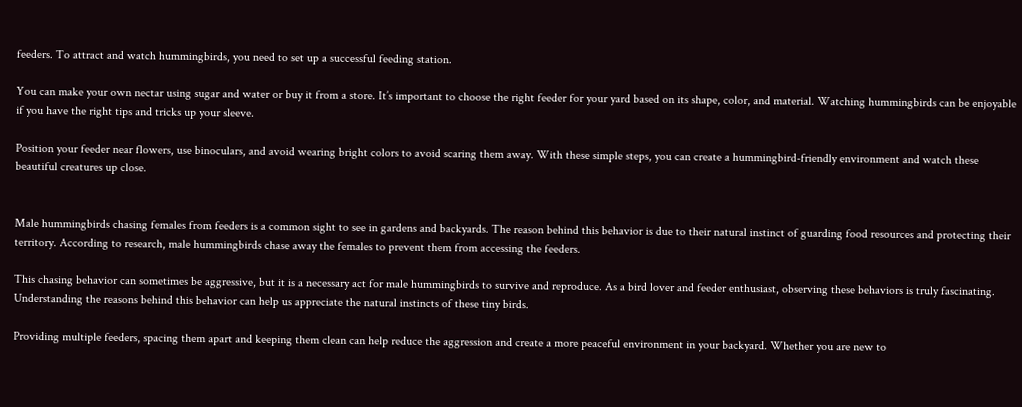feeders. To attract and watch hummingbirds, you need to set up a successful feeding station.

You can make your own nectar using sugar and water or buy it from a store. It’s important to choose the right feeder for your yard based on its shape, color, and material. Watching hummingbirds can be enjoyable if you have the right tips and tricks up your sleeve.

Position your feeder near flowers, use binoculars, and avoid wearing bright colors to avoid scaring them away. With these simple steps, you can create a hummingbird-friendly environment and watch these beautiful creatures up close.


Male hummingbirds chasing females from feeders is a common sight to see in gardens and backyards. The reason behind this behavior is due to their natural instinct of guarding food resources and protecting their territory. According to research, male hummingbirds chase away the females to prevent them from accessing the feeders.

This chasing behavior can sometimes be aggressive, but it is a necessary act for male hummingbirds to survive and reproduce. As a bird lover and feeder enthusiast, observing these behaviors is truly fascinating. Understanding the reasons behind this behavior can help us appreciate the natural instincts of these tiny birds.

Providing multiple feeders, spacing them apart and keeping them clean can help reduce the aggression and create a more peaceful environment in your backyard. Whether you are new to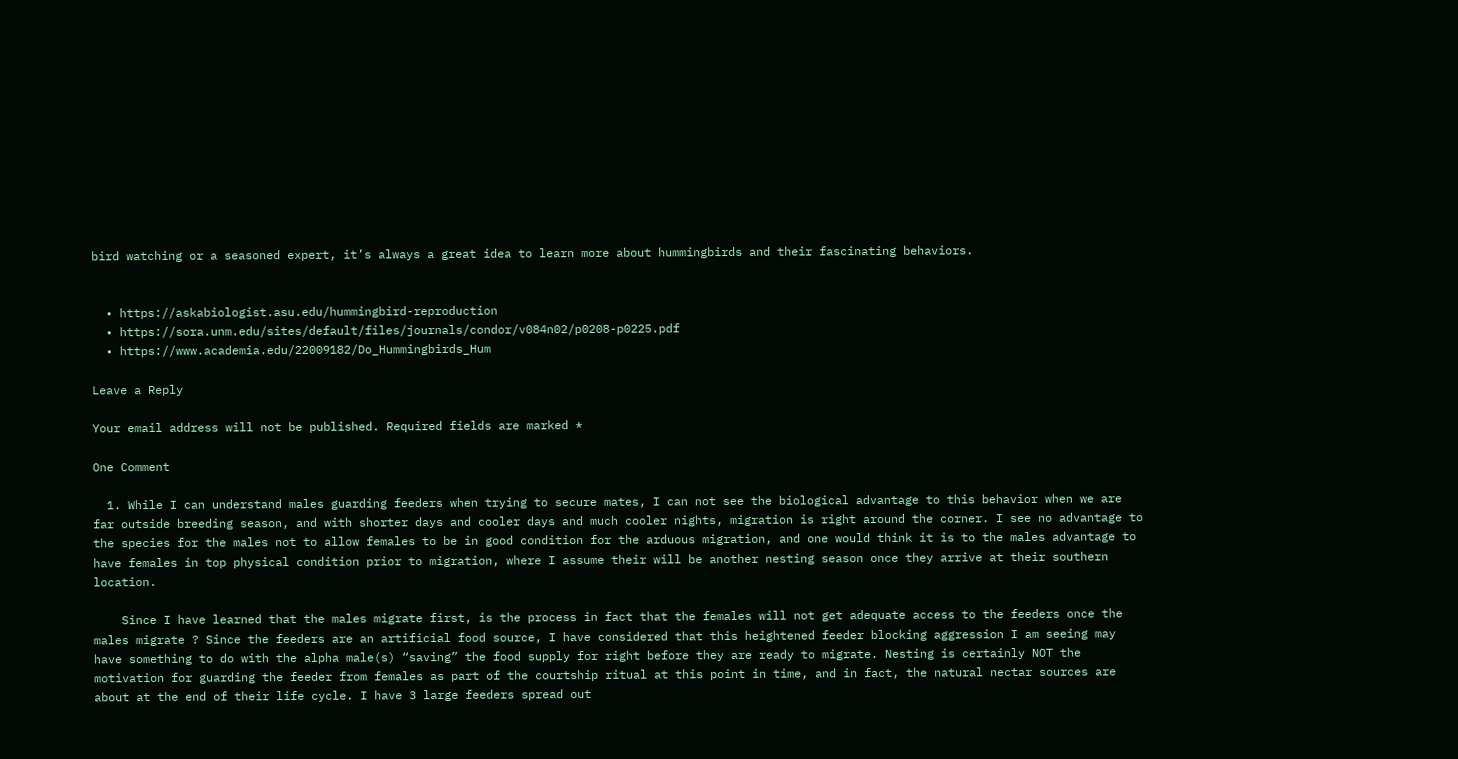bird watching or a seasoned expert, it’s always a great idea to learn more about hummingbirds and their fascinating behaviors.


  • https://askabiologist.asu.edu/hummingbird-reproduction
  • https://sora.unm.edu/sites/default/files/journals/condor/v084n02/p0208-p0225.pdf
  • https://www.academia.edu/22009182/Do_Hummingbirds_Hum

Leave a Reply

Your email address will not be published. Required fields are marked *

One Comment

  1. While I can understand males guarding feeders when trying to secure mates, I can not see the biological advantage to this behavior when we are far outside breeding season, and with shorter days and cooler days and much cooler nights, migration is right around the corner. I see no advantage to the species for the males not to allow females to be in good condition for the arduous migration, and one would think it is to the males advantage to have females in top physical condition prior to migration, where I assume their will be another nesting season once they arrive at their southern location.

    Since I have learned that the males migrate first, is the process in fact that the females will not get adequate access to the feeders once the males migrate ? Since the feeders are an artificial food source, I have considered that this heightened feeder blocking aggression I am seeing may have something to do with the alpha male(s) “saving” the food supply for right before they are ready to migrate. Nesting is certainly NOT the motivation for guarding the feeder from females as part of the courtship ritual at this point in time, and in fact, the natural nectar sources are about at the end of their life cycle. I have 3 large feeders spread out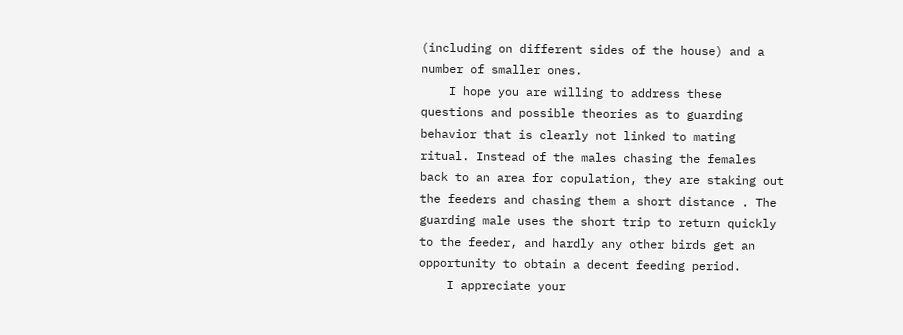(including on different sides of the house) and a number of smaller ones.
    I hope you are willing to address these questions and possible theories as to guarding behavior that is clearly not linked to mating ritual. Instead of the males chasing the females back to an area for copulation, they are staking out the feeders and chasing them a short distance . The guarding male uses the short trip to return quickly to the feeder, and hardly any other birds get an opportunity to obtain a decent feeding period.
    I appreciate your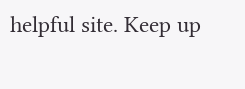helpful site. Keep up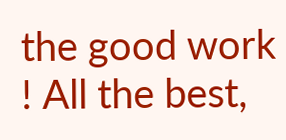the good work ! All the best,